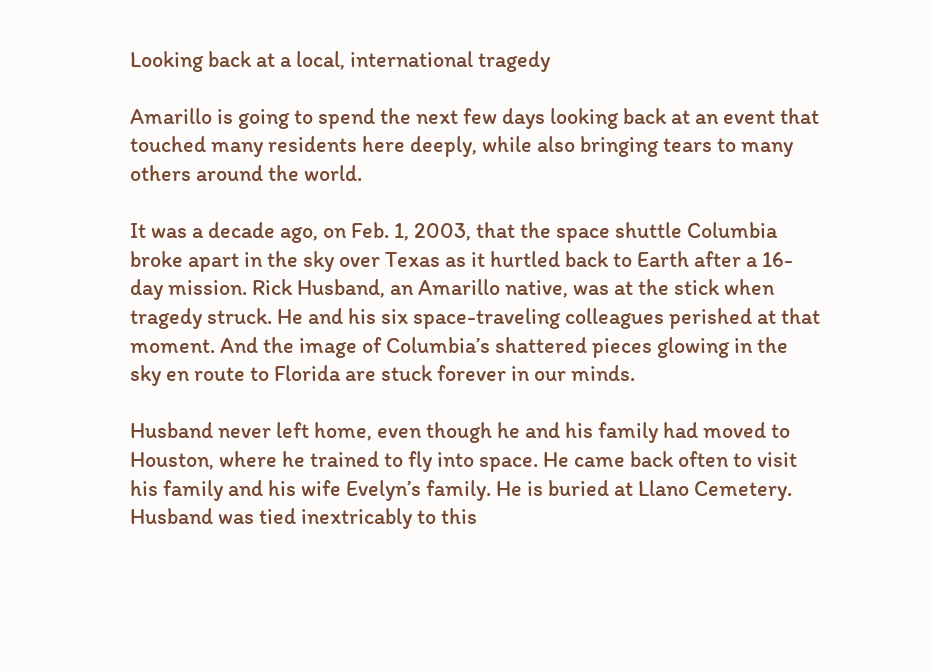Looking back at a local, international tragedy

Amarillo is going to spend the next few days looking back at an event that touched many residents here deeply, while also bringing tears to many others around the world.

It was a decade ago, on Feb. 1, 2003, that the space shuttle Columbia broke apart in the sky over Texas as it hurtled back to Earth after a 16-day mission. Rick Husband, an Amarillo native, was at the stick when tragedy struck. He and his six space-traveling colleagues perished at that moment. And the image of Columbia’s shattered pieces glowing in the sky en route to Florida are stuck forever in our minds.

Husband never left home, even though he and his family had moved to Houston, where he trained to fly into space. He came back often to visit his family and his wife Evelyn’s family. He is buried at Llano Cemetery. Husband was tied inextricably to this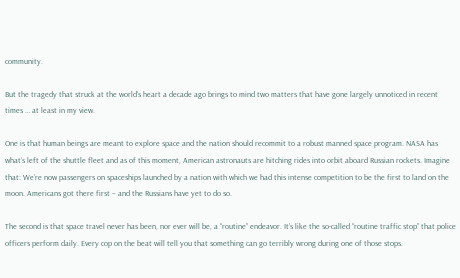community.

But the tragedy that struck at the world’s heart a decade ago brings to mind two matters that have gone largely unnoticed in recent times … at least in my view.

One is that human beings are meant to explore space and the nation should recommit to a robust manned space program. NASA has what’s left of the shuttle fleet and as of this moment, American astronauts are hitching rides into orbit aboard Russian rockets. Imagine that: We’re now passengers on spaceships launched by a nation with which we had this intense competition to be the first to land on the moon. Americans got there first – and the Russians have yet to do so.

The second is that space travel never has been, nor ever will be, a “routine” endeavor. It’s like the so-called “routine traffic stop” that police officers perform daily. Every cop on the beat will tell you that something can go terribly wrong during one of those stops.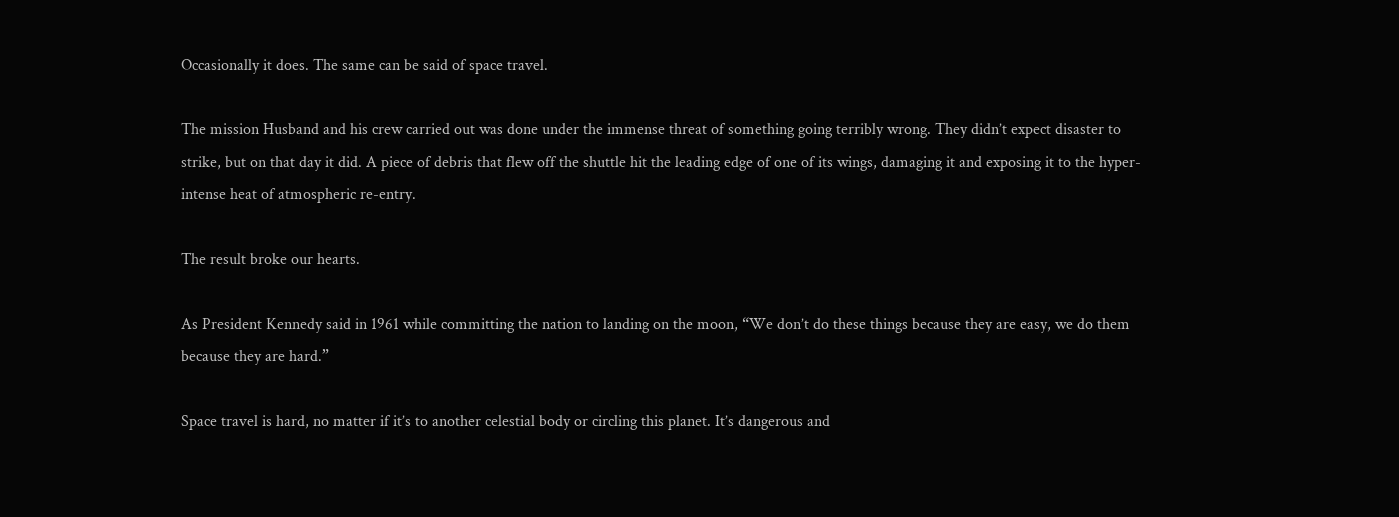Occasionally it does. The same can be said of space travel.

The mission Husband and his crew carried out was done under the immense threat of something going terribly wrong. They didn’t expect disaster to strike, but on that day it did. A piece of debris that flew off the shuttle hit the leading edge of one of its wings, damaging it and exposing it to the hyper-intense heat of atmospheric re-entry.

The result broke our hearts.

As President Kennedy said in 1961 while committing the nation to landing on the moon, “We don’t do these things because they are easy, we do them because they are hard.”

Space travel is hard, no matter if it’s to another celestial body or circling this planet. It’s dangerous and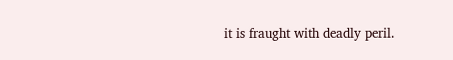it is fraught with deadly peril.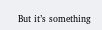But it’s something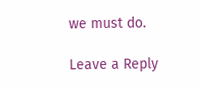we must do.

Leave a Reply